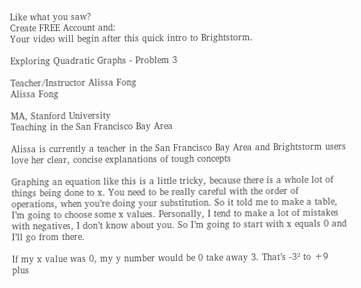Like what you saw?
Create FREE Account and:
Your video will begin after this quick intro to Brightstorm.

Exploring Quadratic Graphs - Problem 3

Teacher/Instructor Alissa Fong
Alissa Fong

MA, Stanford University
Teaching in the San Francisco Bay Area

Alissa is currently a teacher in the San Francisco Bay Area and Brightstorm users love her clear, concise explanations of tough concepts

Graphing an equation like this is a little tricky, because there is a whole lot of things being done to x. You need to be really careful with the order of operations, when you’re doing your substitution. So it told me to make a table, I’m going to choose some x values. Personally, I tend to make a lot of mistakes with negatives, I don’t know about you. So I’m going to start with x equals 0 and I’ll go from there.

If my x value was 0, my y number would be 0 take away 3. That’s -3² to +9 plus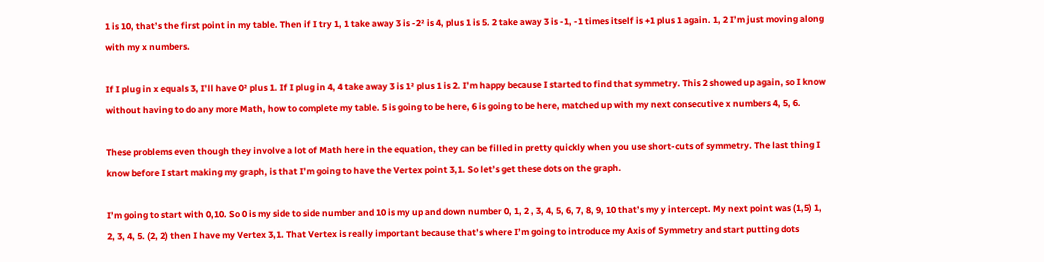1 is 10, that’s the first point in my table. Then if I try 1, 1 take away 3 is -2² is 4, plus 1 is 5. 2 take away 3 is -1, -1 times itself is +1 plus 1 again. 1, 2 I’m just moving along with my x numbers.

If I plug in x equals 3, I’ll have 0² plus 1. If I plug in 4, 4 take away 3 is 1² plus 1 is 2. I’m happy because I started to find that symmetry. This 2 showed up again, so I know without having to do any more Math, how to complete my table. 5 is going to be here, 6 is going to be here, matched up with my next consecutive x numbers 4, 5, 6.

These problems even though they involve a lot of Math here in the equation, they can be filled in pretty quickly when you use short-cuts of symmetry. The last thing I know before I start making my graph, is that I’m going to have the Vertex point 3,1. So let’s get these dots on the graph.

I’m going to start with 0,10. So 0 is my side to side number and 10 is my up and down number 0, 1, 2 , 3, 4, 5, 6, 7, 8, 9, 10 that’s my y intercept. My next point was (1,5) 1, 2, 3, 4, 5. (2, 2) then I have my Vertex 3,1. That Vertex is really important because that’s where I’m going to introduce my Axis of Symmetry and start putting dots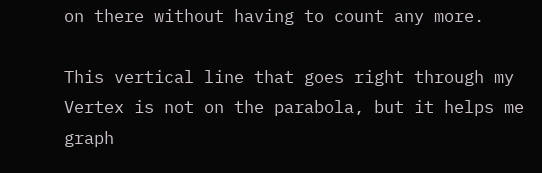on there without having to count any more.

This vertical line that goes right through my Vertex is not on the parabola, but it helps me graph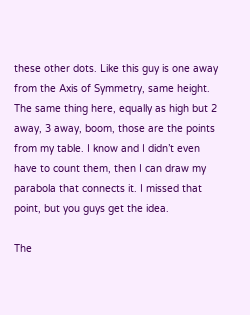these other dots. Like this guy is one away from the Axis of Symmetry, same height. The same thing here, equally as high but 2 away, 3 away, boom, those are the points from my table. I know and I didn’t even have to count them, then I can draw my parabola that connects it. I missed that point, but you guys get the idea.

The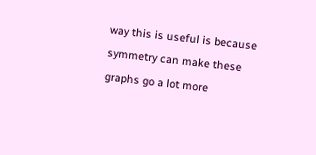way this is useful is because symmetry can make these graphs go a lot more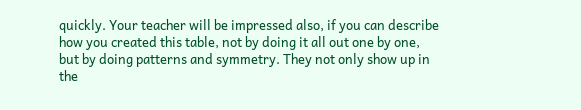quickly. Your teacher will be impressed also, if you can describe how you created this table, not by doing it all out one by one, but by doing patterns and symmetry. They not only show up in the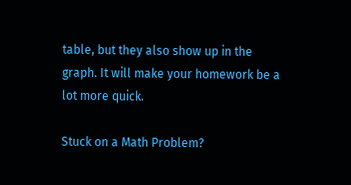table, but they also show up in the graph. It will make your homework be a lot more quick.

Stuck on a Math Problem?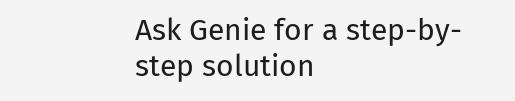Ask Genie for a step-by-step solution